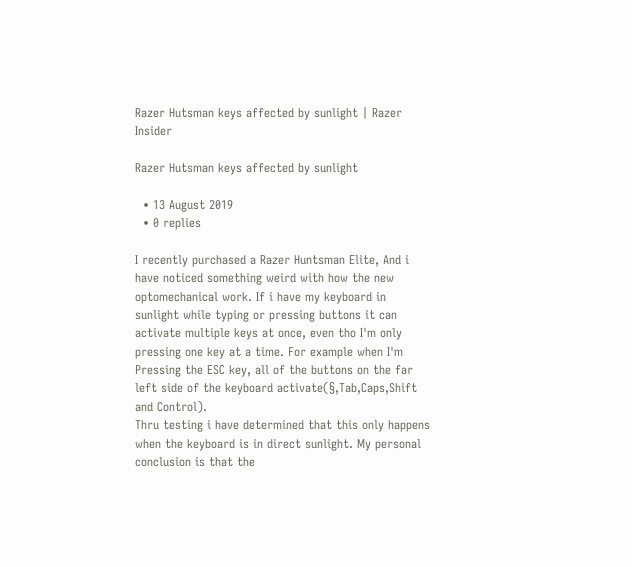Razer Hutsman keys affected by sunlight | Razer Insider

Razer Hutsman keys affected by sunlight

  • 13 August 2019
  • 0 replies

I recently purchased a Razer Huntsman Elite, And i have noticed something weird with how the new optomechanical work. If i have my keyboard in sunlight while typing or pressing buttons it can activate multiple keys at once, even tho I'm only pressing one key at a time. For example when I'm Pressing the ESC key, all of the buttons on the far left side of the keyboard activate(§,Tab,Caps,Shift and Control).
Thru testing i have determined that this only happens when the keyboard is in direct sunlight. My personal conclusion is that the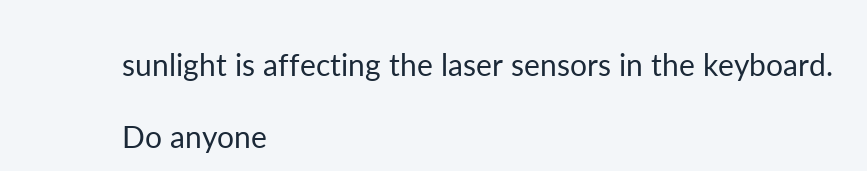sunlight is affecting the laser sensors in the keyboard.

Do anyone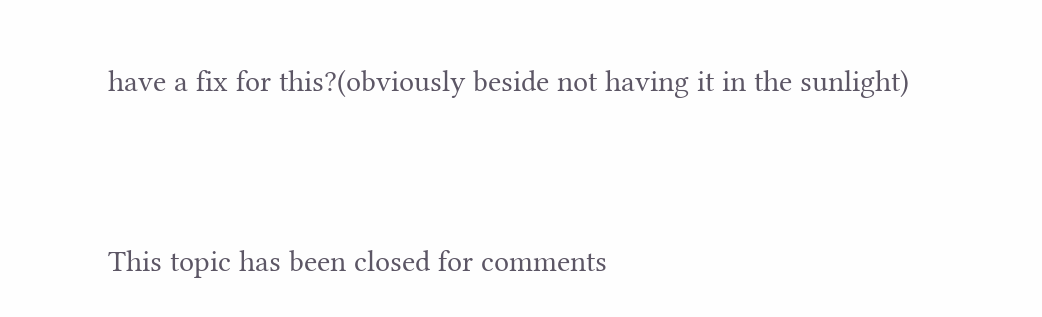have a fix for this?(obviously beside not having it in the sunlight)


This topic has been closed for comments